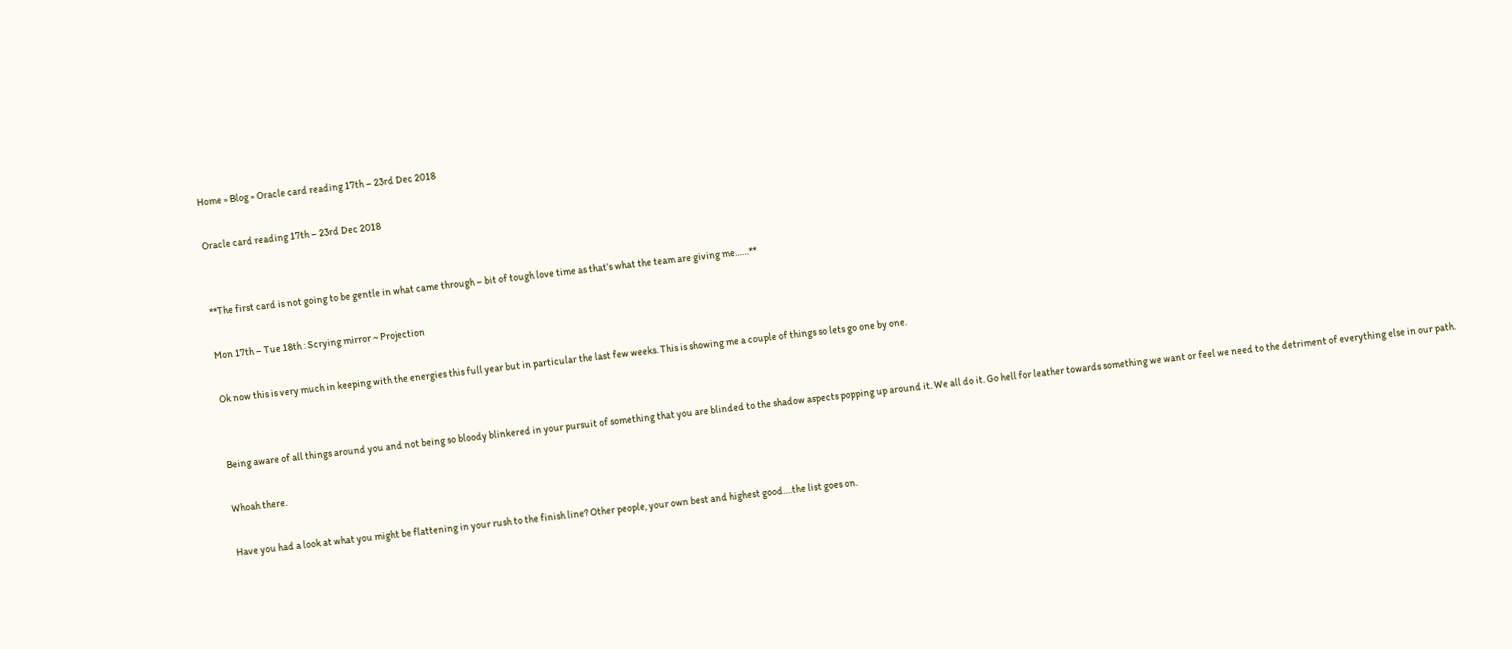Home » Blog » Oracle card reading 17th – 23rd Dec 2018

Oracle card reading 17th – 23rd Dec 2018


**The first card is not going to be gentle in what came through – bit of tough love time as that’s what the team are giving me……**

Mon 17th – Tue 18th : Scrying mirror ~ Projection

Ok now this is very much in keeping with the energies this full year but in particular the last few weeks. This is showing me a couple of things so lets go one by one.


Being aware of all things around you and not being so bloody blinkered in your pursuit of something that you are blinded to the shadow aspects popping up around it. We all do it. Go hell for leather towards something we want or feel we need to the detriment of everything else in our path.

Whoah there.

Have you had a look at what you might be flattening in your rush to the finish line? Other people, your own best and highest good….the list goes on.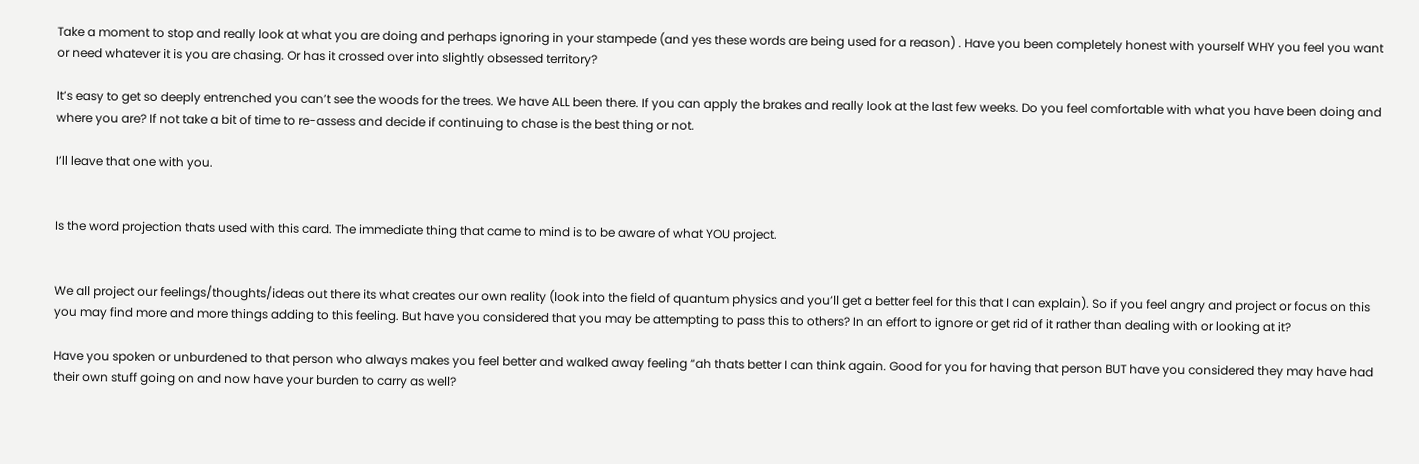Take a moment to stop and really look at what you are doing and perhaps ignoring in your stampede (and yes these words are being used for a reason) . Have you been completely honest with yourself WHY you feel you want or need whatever it is you are chasing. Or has it crossed over into slightly obsessed territory?

It’s easy to get so deeply entrenched you can’t see the woods for the trees. We have ALL been there. If you can apply the brakes and really look at the last few weeks. Do you feel comfortable with what you have been doing and where you are? If not take a bit of time to re-assess and decide if continuing to chase is the best thing or not.

I’ll leave that one with you.


Is the word projection thats used with this card. The immediate thing that came to mind is to be aware of what YOU project.


We all project our feelings/thoughts/ideas out there its what creates our own reality (look into the field of quantum physics and you’ll get a better feel for this that I can explain). So if you feel angry and project or focus on this you may find more and more things adding to this feeling. But have you considered that you may be attempting to pass this to others? In an effort to ignore or get rid of it rather than dealing with or looking at it?

Have you spoken or unburdened to that person who always makes you feel better and walked away feeling “ah thats better I can think again. Good for you for having that person BUT have you considered they may have had their own stuff going on and now have your burden to carry as well?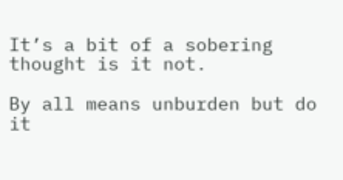It’s a bit of a sobering thought is it not.

By all means unburden but do it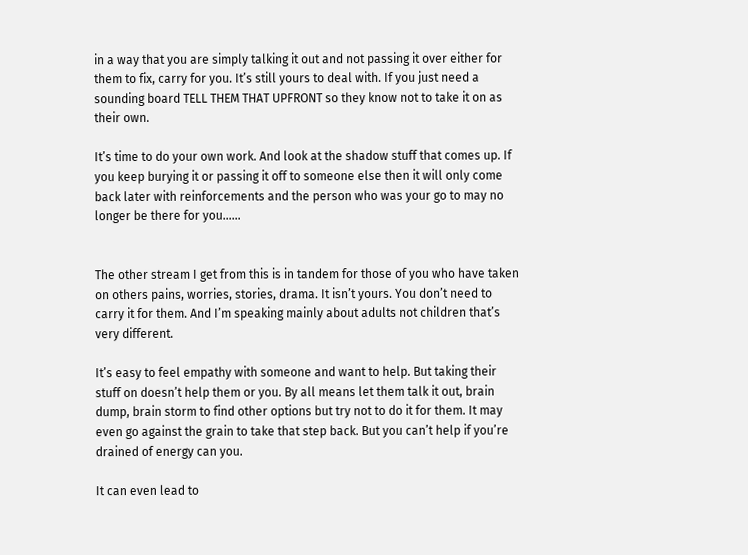in a way that you are simply talking it out and not passing it over either for them to fix, carry for you. It’s still yours to deal with. If you just need a sounding board TELL THEM THAT UPFRONT so they know not to take it on as their own.

It’s time to do your own work. And look at the shadow stuff that comes up. If you keep burying it or passing it off to someone else then it will only come back later with reinforcements and the person who was your go to may no longer be there for you……


The other stream I get from this is in tandem for those of you who have taken on others pains, worries, stories, drama. It isn’t yours. You don’t need to carry it for them. And I’m speaking mainly about adults not children that’s very different.

It’s easy to feel empathy with someone and want to help. But taking their stuff on doesn’t help them or you. By all means let them talk it out, brain dump, brain storm to find other options but try not to do it for them. It may even go against the grain to take that step back. But you can’t help if you’re drained of energy can you.

It can even lead to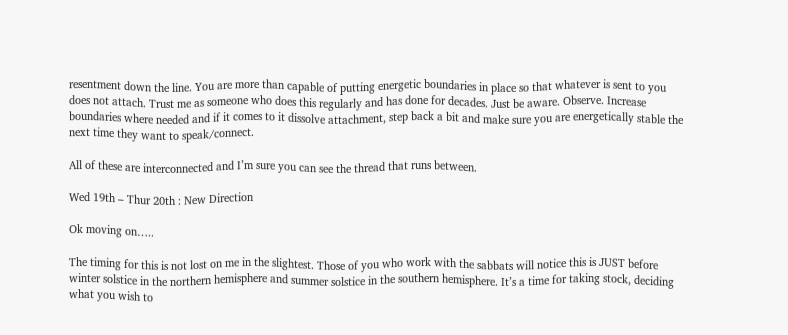resentment down the line. You are more than capable of putting energetic boundaries in place so that whatever is sent to you does not attach. Trust me as someone who does this regularly and has done for decades. Just be aware. Observe. Increase boundaries where needed and if it comes to it dissolve attachment, step back a bit and make sure you are energetically stable the next time they want to speak/connect.

All of these are interconnected and I’m sure you can see the thread that runs between.

Wed 19th – Thur 20th : New Direction

Ok moving on…..

The timing for this is not lost on me in the slightest. Those of you who work with the sabbats will notice this is JUST before winter solstice in the northern hemisphere and summer solstice in the southern hemisphere. It’s a time for taking stock, deciding what you wish to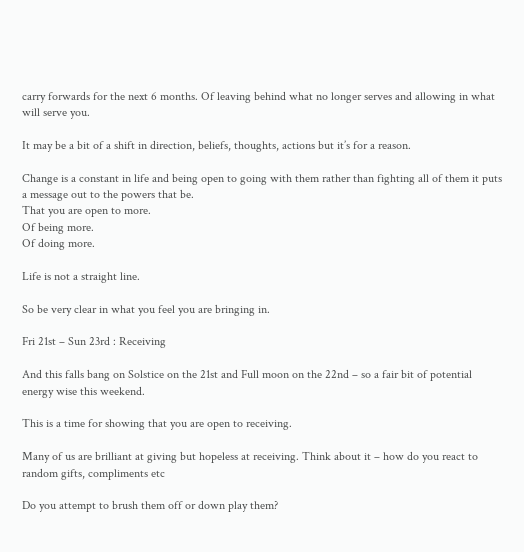carry forwards for the next 6 months. Of leaving behind what no longer serves and allowing in what will serve you.

It may be a bit of a shift in direction, beliefs, thoughts, actions but it’s for a reason.

Change is a constant in life and being open to going with them rather than fighting all of them it puts a message out to the powers that be.
That you are open to more.
Of being more.
Of doing more.

Life is not a straight line.

So be very clear in what you feel you are bringing in.

Fri 21st – Sun 23rd : Receiving

And this falls bang on Solstice on the 21st and Full moon on the 22nd – so a fair bit of potential energy wise this weekend.

This is a time for showing that you are open to receiving.

Many of us are brilliant at giving but hopeless at receiving. Think about it – how do you react to random gifts, compliments etc

Do you attempt to brush them off or down play them?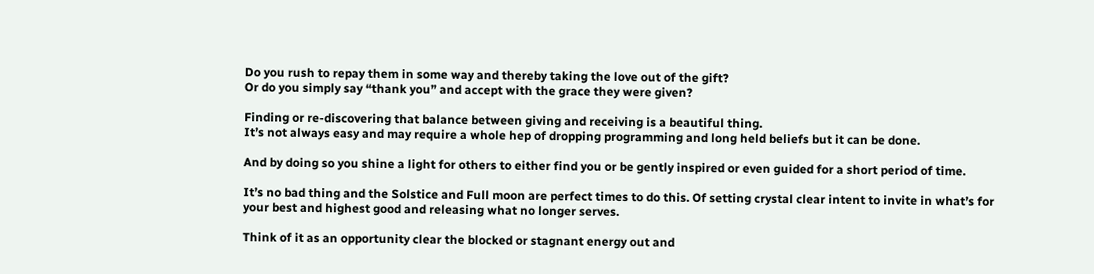Do you rush to repay them in some way and thereby taking the love out of the gift?
Or do you simply say “thank you” and accept with the grace they were given?

Finding or re-discovering that balance between giving and receiving is a beautiful thing.
It’s not always easy and may require a whole hep of dropping programming and long held beliefs but it can be done.

And by doing so you shine a light for others to either find you or be gently inspired or even guided for a short period of time.

It’s no bad thing and the Solstice and Full moon are perfect times to do this. Of setting crystal clear intent to invite in what’s for your best and highest good and releasing what no longer serves.

Think of it as an opportunity clear the blocked or stagnant energy out and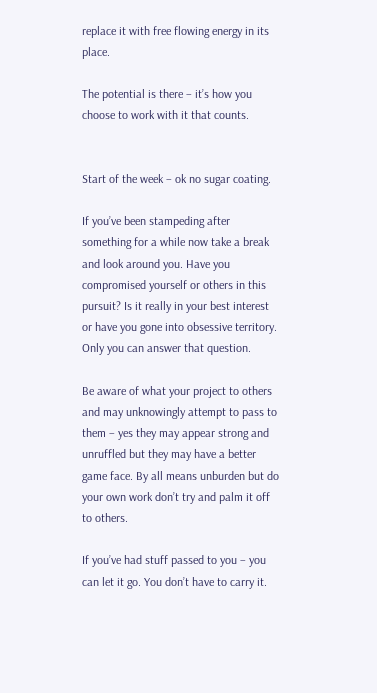replace it with free flowing energy in its place.

The potential is there – it’s how you choose to work with it that counts.


Start of the week – ok no sugar coating.

If you’ve been stampeding after something for a while now take a break and look around you. Have you compromised yourself or others in this pursuit? Is it really in your best interest or have you gone into obsessive territory. Only you can answer that question.

Be aware of what your project to others and may unknowingly attempt to pass to them – yes they may appear strong and unruffled but they may have a better game face. By all means unburden but do your own work don’t try and palm it off to others.

If you’ve had stuff passed to you – you can let it go. You don’t have to carry it.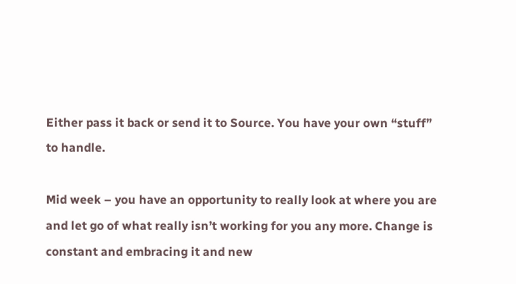Either pass it back or send it to Source. You have your own “stuff” to handle.

Mid week – you have an opportunity to really look at where you are and let go of what really isn’t working for you any more. Change is constant and embracing it and new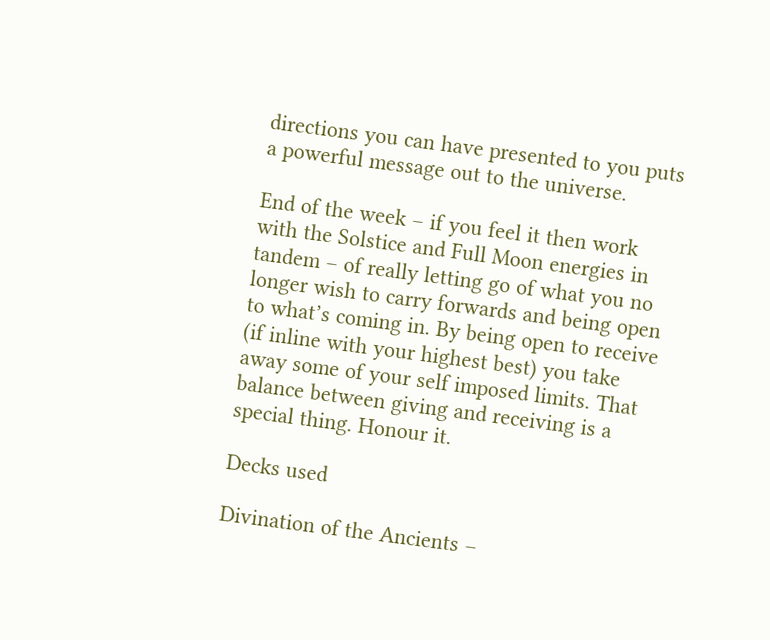directions you can have presented to you puts a powerful message out to the universe.

End of the week – if you feel it then work with the Solstice and Full Moon energies in tandem – of really letting go of what you no longer wish to carry forwards and being open to what’s coming in. By being open to receive (if inline with your highest best) you take away some of your self imposed limits. That balance between giving and receiving is a special thing. Honour it.

Decks used

Divination of the Ancients –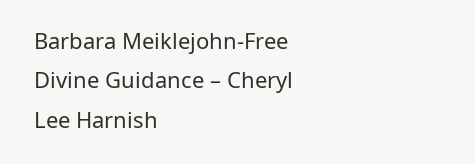Barbara Meiklejohn-Free
Divine Guidance – Cheryl Lee Harnish